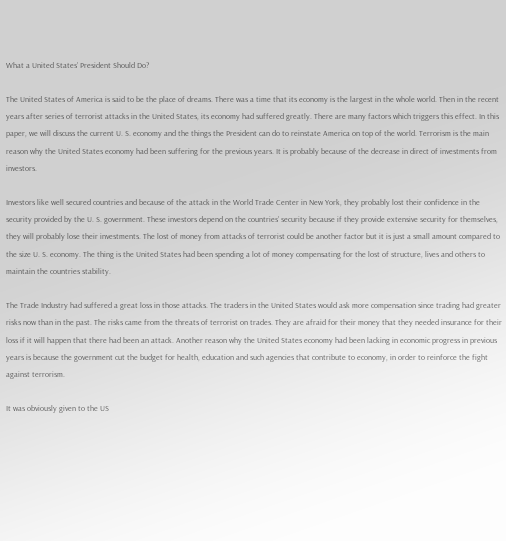What a United States’ President Should Do?

The United States of America is said to be the place of dreams. There was a time that its economy is the largest in the whole world. Then in the recent years after series of terrorist attacks in the United States, its economy had suffered greatly. There are many factors which triggers this effect. In this paper, we will discuss the current U. S. economy and the things the President can do to reinstate America on top of the world. Terrorism is the main reason why the United States economy had been suffering for the previous years. It is probably because of the decrease in direct of investments from investors.

Investors like well secured countries and because of the attack in the World Trade Center in New York, they probably lost their confidence in the security provided by the U. S. government. These investors depend on the countries’ security because if they provide extensive security for themselves, they will probably lose their investments. The lost of money from attacks of terrorist could be another factor but it is just a small amount compared to the size U. S. economy. The thing is the United States had been spending a lot of money compensating for the lost of structure, lives and others to maintain the countries stability.

The Trade Industry had suffered a great loss in those attacks. The traders in the United States would ask more compensation since trading had greater risks now than in the past. The risks came from the threats of terrorist on trades. They are afraid for their money that they needed insurance for their loss if it will happen that there had been an attack. Another reason why the United States economy had been lacking in economic progress in previous years is because the government cut the budget for health, education and such agencies that contribute to economy, in order to reinforce the fight against terrorism.

It was obviously given to the US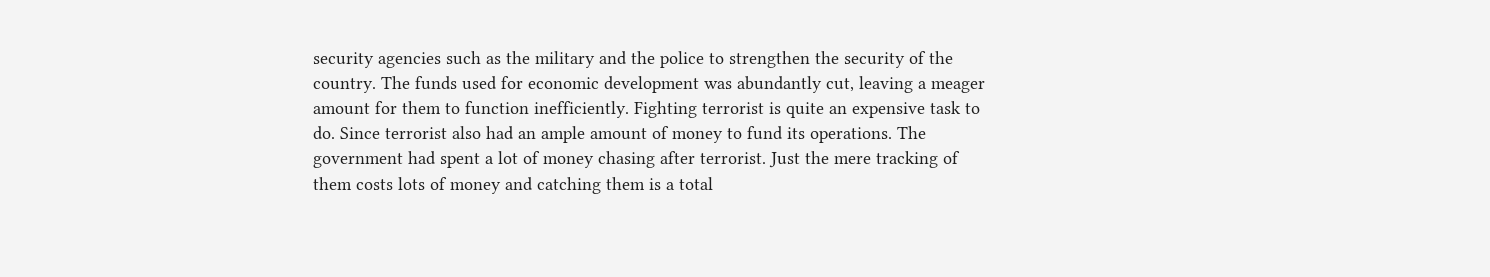security agencies such as the military and the police to strengthen the security of the country. The funds used for economic development was abundantly cut, leaving a meager amount for them to function inefficiently. Fighting terrorist is quite an expensive task to do. Since terrorist also had an ample amount of money to fund its operations. The government had spent a lot of money chasing after terrorist. Just the mere tracking of them costs lots of money and catching them is a total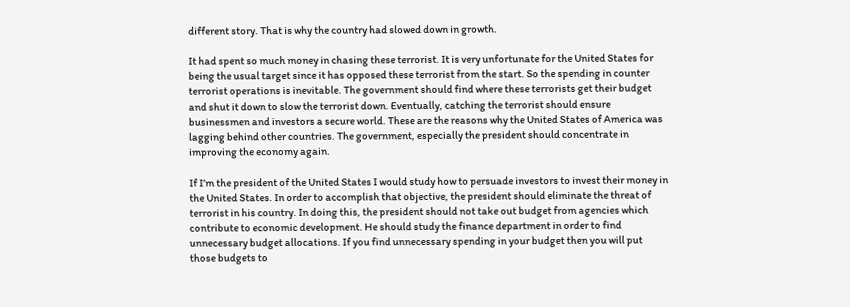different story. That is why the country had slowed down in growth.

It had spent so much money in chasing these terrorist. It is very unfortunate for the United States for being the usual target since it has opposed these terrorist from the start. So the spending in counter terrorist operations is inevitable. The government should find where these terrorists get their budget and shut it down to slow the terrorist down. Eventually, catching the terrorist should ensure businessmen and investors a secure world. These are the reasons why the United States of America was lagging behind other countries. The government, especially the president should concentrate in improving the economy again.

If I’m the president of the United States I would study how to persuade investors to invest their money in the United States. In order to accomplish that objective, the president should eliminate the threat of terrorist in his country. In doing this, the president should not take out budget from agencies which contribute to economic development. He should study the finance department in order to find unnecessary budget allocations. If you find unnecessary spending in your budget then you will put those budgets to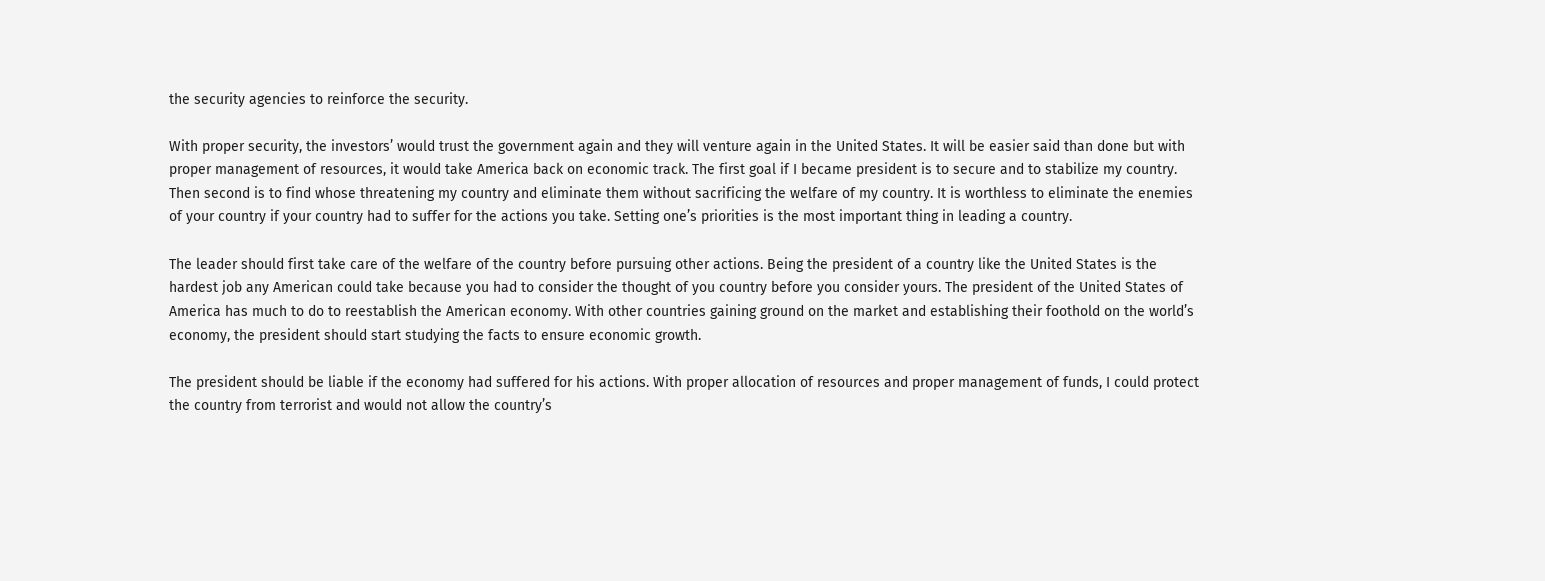the security agencies to reinforce the security.

With proper security, the investors’ would trust the government again and they will venture again in the United States. It will be easier said than done but with proper management of resources, it would take America back on economic track. The first goal if I became president is to secure and to stabilize my country. Then second is to find whose threatening my country and eliminate them without sacrificing the welfare of my country. It is worthless to eliminate the enemies of your country if your country had to suffer for the actions you take. Setting one’s priorities is the most important thing in leading a country.

The leader should first take care of the welfare of the country before pursuing other actions. Being the president of a country like the United States is the hardest job any American could take because you had to consider the thought of you country before you consider yours. The president of the United States of America has much to do to reestablish the American economy. With other countries gaining ground on the market and establishing their foothold on the world’s economy, the president should start studying the facts to ensure economic growth.

The president should be liable if the economy had suffered for his actions. With proper allocation of resources and proper management of funds, I could protect the country from terrorist and would not allow the country’s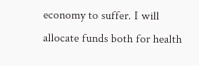economy to suffer. I will allocate funds both for health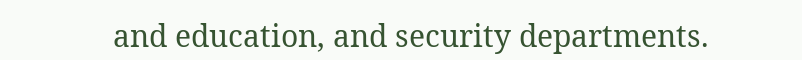and education, and security departments.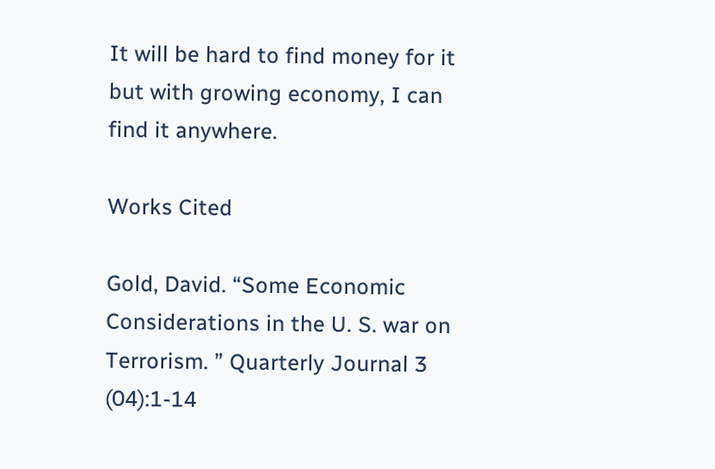It will be hard to find money for it but with growing economy, I can find it anywhere.

Works Cited

Gold, David. “Some Economic Considerations in the U. S. war on Terrorism. ” Quarterly Journal 3 (04):1-14